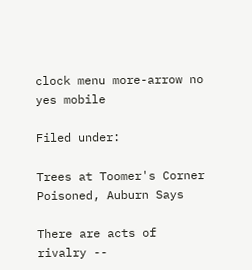clock menu more-arrow no yes mobile

Filed under:

Trees at Toomer's Corner Poisoned, Auburn Says

There are acts of rivalry --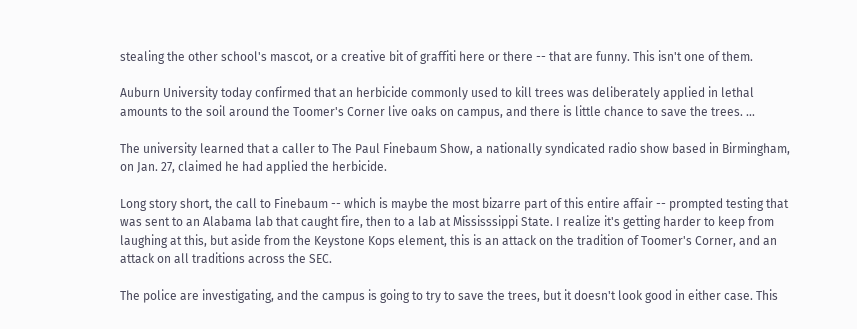stealing the other school's mascot, or a creative bit of graffiti here or there -- that are funny. This isn't one of them.

Auburn University today confirmed that an herbicide commonly used to kill trees was deliberately applied in lethal amounts to the soil around the Toomer's Corner live oaks on campus, and there is little chance to save the trees. ...

The university learned that a caller to The Paul Finebaum Show, a nationally syndicated radio show based in Birmingham, on Jan. 27, claimed he had applied the herbicide.

Long story short, the call to Finebaum -- which is maybe the most bizarre part of this entire affair -- prompted testing that was sent to an Alabama lab that caught fire, then to a lab at Mississsippi State. I realize it's getting harder to keep from laughing at this, but aside from the Keystone Kops element, this is an attack on the tradition of Toomer's Corner, and an attack on all traditions across the SEC.

The police are investigating, and the campus is going to try to save the trees, but it doesn't look good in either case. This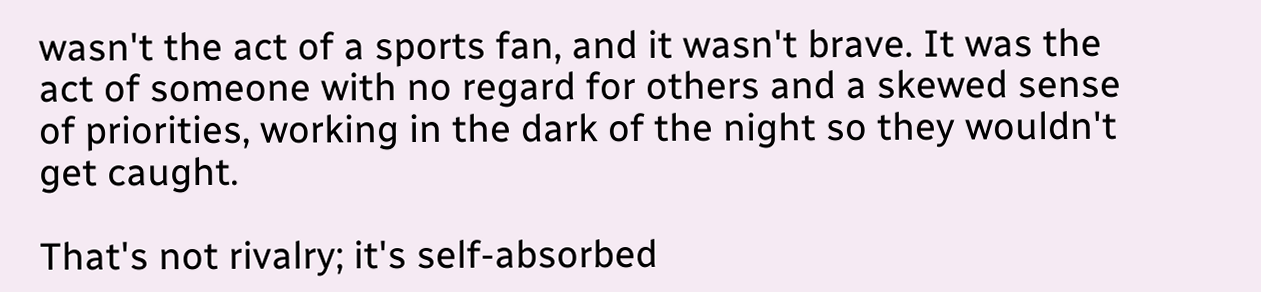wasn't the act of a sports fan, and it wasn't brave. It was the act of someone with no regard for others and a skewed sense of priorities, working in the dark of the night so they wouldn't get caught.

That's not rivalry; it's self-absorbed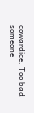cowardice. Too bad someone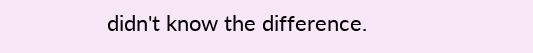didn't know the difference.